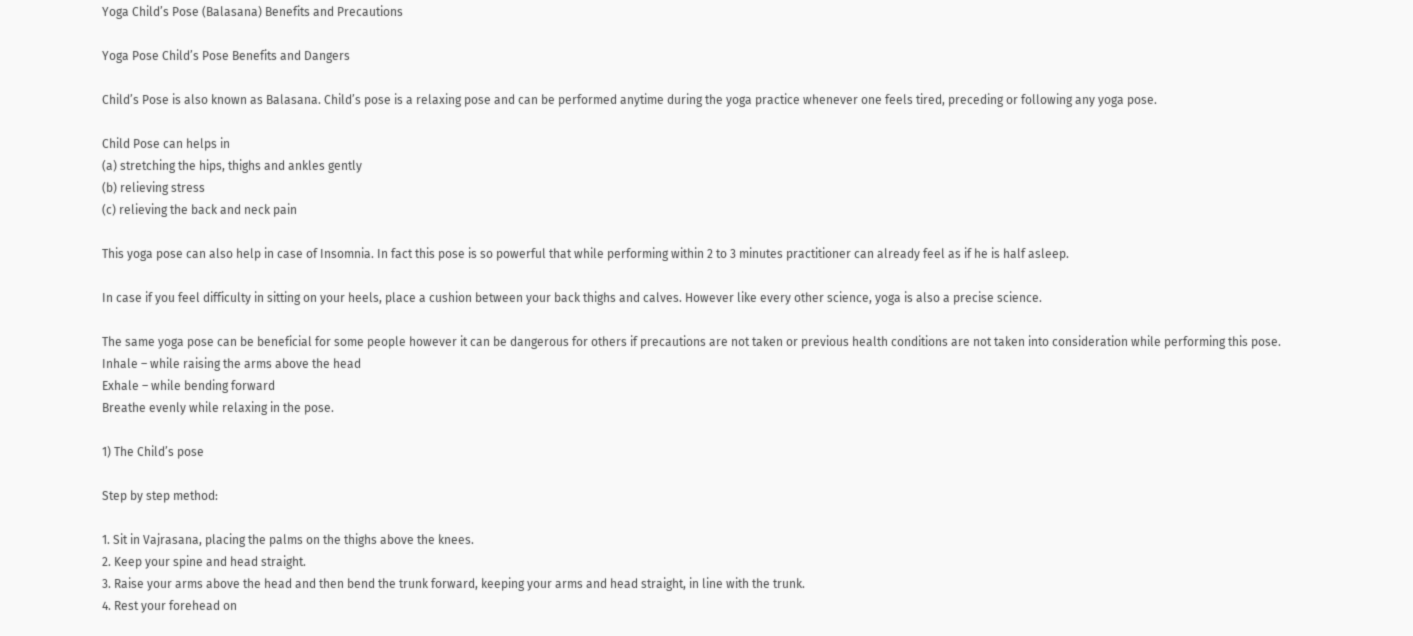Yoga Child’s Pose (Balasana) Benefits and Precautions

Yoga Pose Child’s Pose Benefits and Dangers

Child’s Pose is also known as Balasana. Child’s pose is a relaxing pose and can be performed anytime during the yoga practice whenever one feels tired, preceding or following any yoga pose.

Child Pose can helps in
(a) stretching the hips, thighs and ankles gently
(b) relieving stress
(c) relieving the back and neck pain

This yoga pose can also help in case of Insomnia. In fact this pose is so powerful that while performing within 2 to 3 minutes practitioner can already feel as if he is half asleep.

In case if you feel difficulty in sitting on your heels, place a cushion between your back thighs and calves. However like every other science, yoga is also a precise science.

The same yoga pose can be beneficial for some people however it can be dangerous for others if precautions are not taken or previous health conditions are not taken into consideration while performing this pose.
Inhale – while raising the arms above the head
Exhale – while bending forward
Breathe evenly while relaxing in the pose.

1) The Child’s pose

Step by step method:

1. Sit in Vajrasana, placing the palms on the thighs above the knees.
2. Keep your spine and head straight.
3. Raise your arms above the head and then bend the trunk forward, keeping your arms and head straight, in line with the trunk.
4. Rest your forehead on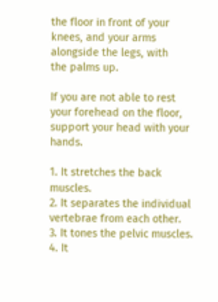the floor in front of your knees, and your arms alongside the legs, with
the palms up.

If you are not able to rest your forehead on the floor, support your head with your hands.

1. It stretches the back muscles.
2. It separates the individual vertebrae from each other.
3. It tones the pelvic muscles.
4. It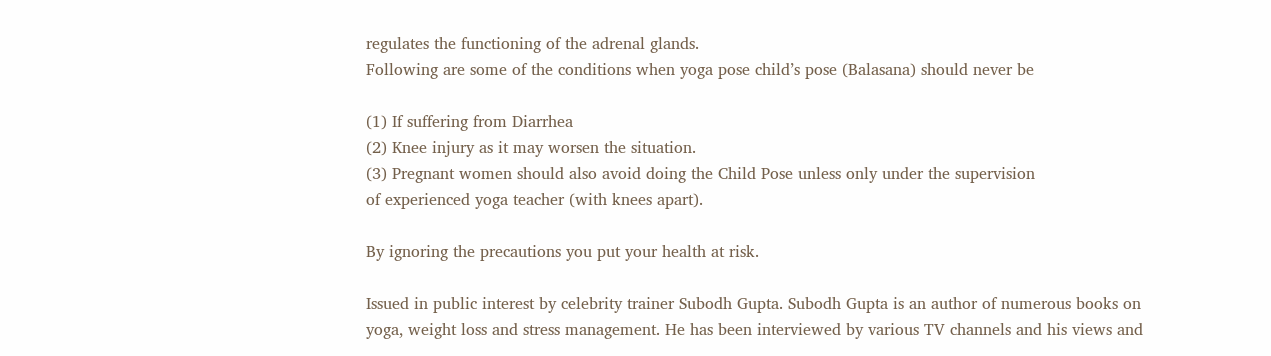regulates the functioning of the adrenal glands.
Following are some of the conditions when yoga pose child’s pose (Balasana) should never be

(1) If suffering from Diarrhea
(2) Knee injury as it may worsen the situation.
(3) Pregnant women should also avoid doing the Child Pose unless only under the supervision
of experienced yoga teacher (with knees apart).

By ignoring the precautions you put your health at risk.

Issued in public interest by celebrity trainer Subodh Gupta. Subodh Gupta is an author of numerous books on yoga, weight loss and stress management. He has been interviewed by various TV channels and his views and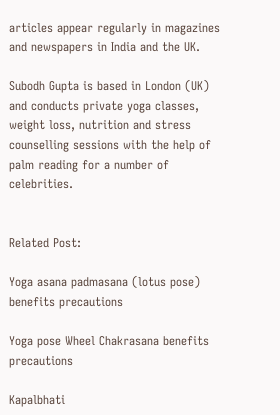articles appear regularly in magazines and newspapers in India and the UK.

Subodh Gupta is based in London (UK) and conducts private yoga classes, weight loss, nutrition and stress counselling sessions with the help of palm reading for a number of celebrities.


Related Post:

Yoga asana padmasana (lotus pose) benefits precautions

Yoga pose Wheel Chakrasana benefits precautions

Kapalbhati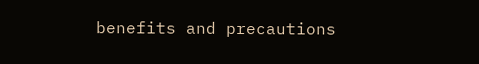benefits and precautions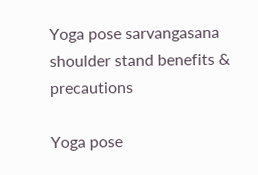Yoga pose sarvangasana shoulder stand benefits & precautions

Yoga pose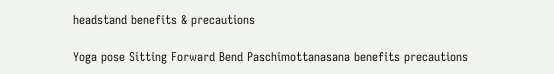headstand benefits & precautions

Yoga pose Sitting Forward Bend Paschimottanasana benefits precautions